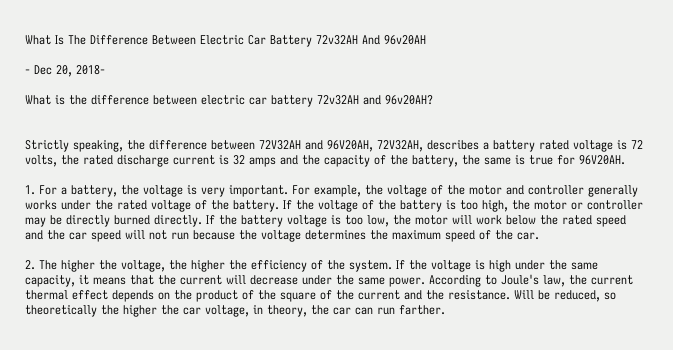What Is The Difference Between Electric Car Battery 72v32AH And 96v20AH

- Dec 20, 2018-

What is the difference between electric car battery 72v32AH and 96v20AH?


Strictly speaking, the difference between 72V32AH and 96V20AH, 72V32AH, describes a battery rated voltage is 72 volts, the rated discharge current is 32 amps and the capacity of the battery, the same is true for 96V20AH.

1. For a battery, the voltage is very important. For example, the voltage of the motor and controller generally works under the rated voltage of the battery. If the voltage of the battery is too high, the motor or controller may be directly burned directly. If the battery voltage is too low, the motor will work below the rated speed and the car speed will not run because the voltage determines the maximum speed of the car.

2. The higher the voltage, the higher the efficiency of the system. If the voltage is high under the same capacity, it means that the current will decrease under the same power. According to Joule's law, the current thermal effect depends on the product of the square of the current and the resistance. Will be reduced, so theoretically the higher the car voltage, in theory, the car can run farther.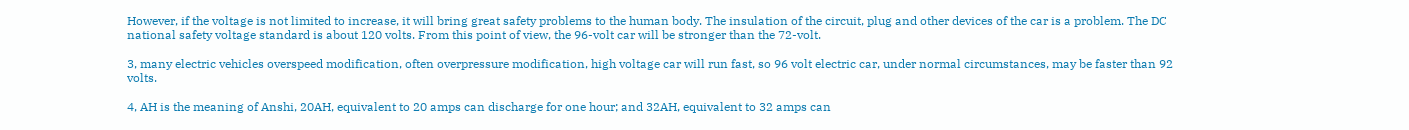However, if the voltage is not limited to increase, it will bring great safety problems to the human body. The insulation of the circuit, plug and other devices of the car is a problem. The DC national safety voltage standard is about 120 volts. From this point of view, the 96-volt car will be stronger than the 72-volt.

3, many electric vehicles overspeed modification, often overpressure modification, high voltage car will run fast, so 96 volt electric car, under normal circumstances, may be faster than 92 volts.

4, AH is the meaning of Anshi, 20AH, equivalent to 20 amps can discharge for one hour; and 32AH, equivalent to 32 amps can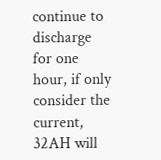continue to discharge for one hour, if only consider the current, 32AH will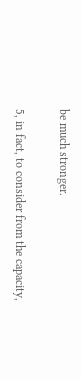be much stronger.

5, in fact, to consider from the capacity,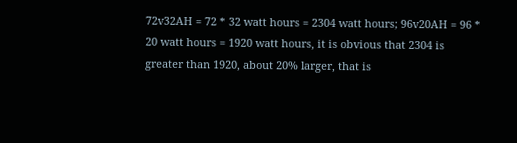72v32AH = 72 * 32 watt hours = 2304 watt hours; 96v20AH = 96 * 20 watt hours = 1920 watt hours, it is obvious that 2304 is greater than 1920, about 20% larger, that is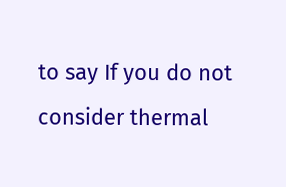to say If you do not consider thermal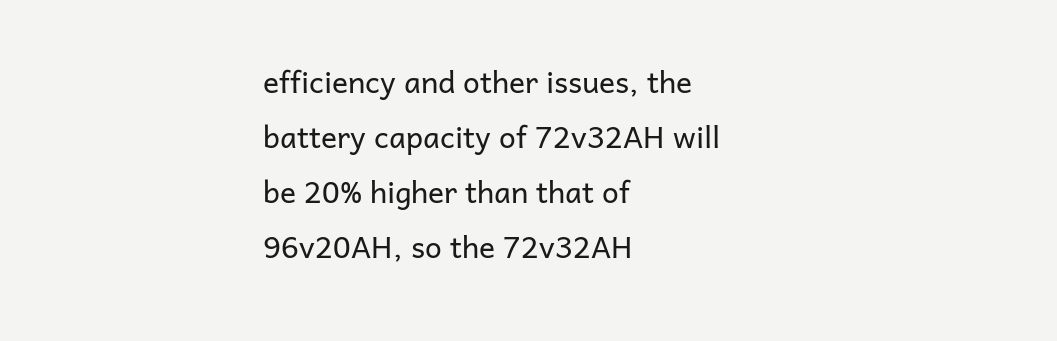efficiency and other issues, the battery capacity of 72v32AH will be 20% higher than that of 96v20AH, so the 72v32AH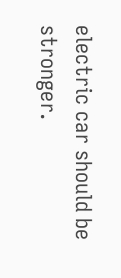electric car should be stronger.